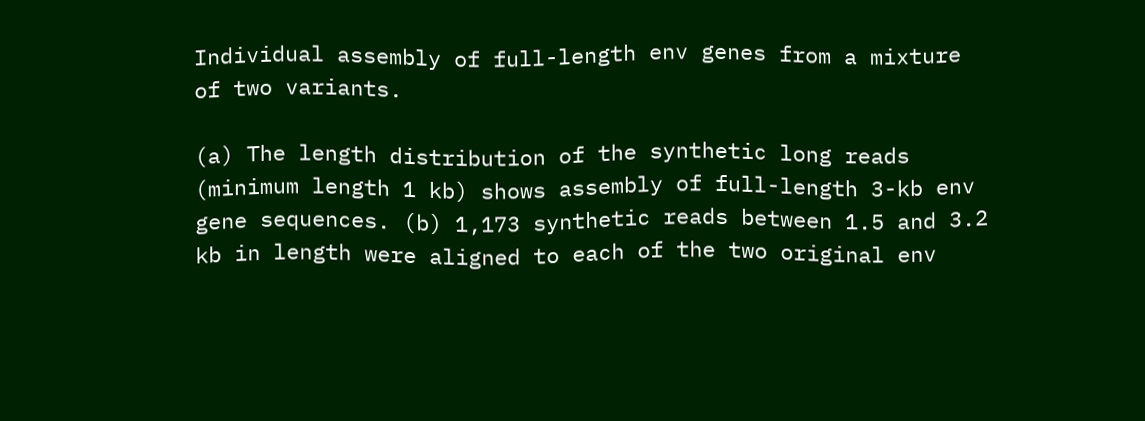Individual assembly of full-length env genes from a mixture of two variants.

(a) The length distribution of the synthetic long reads (minimum length 1 kb) shows assembly of full-length 3-kb env gene sequences. (b) 1,173 synthetic reads between 1.5 and 3.2 kb in length were aligned to each of the two original env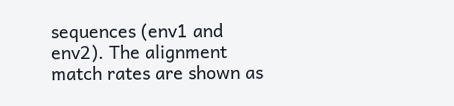sequences (env1 and env2). The alignment match rates are shown as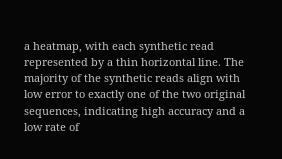a heatmap, with each synthetic read represented by a thin horizontal line. The majority of the synthetic reads align with low error to exactly one of the two original sequences, indicating high accuracy and a low rate of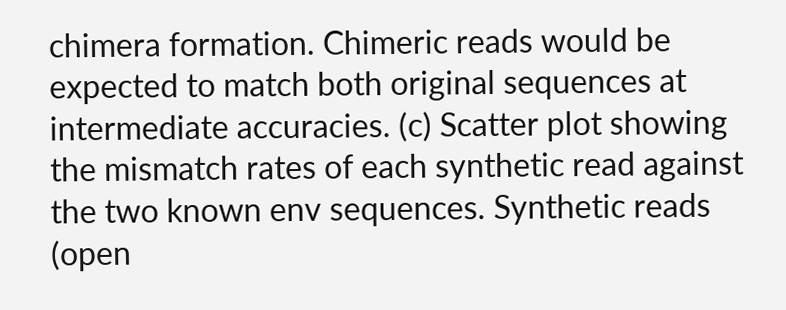chimera formation. Chimeric reads would be expected to match both original sequences at intermediate accuracies. (c) Scatter plot showing the mismatch rates of each synthetic read against the two known env sequences. Synthetic reads (open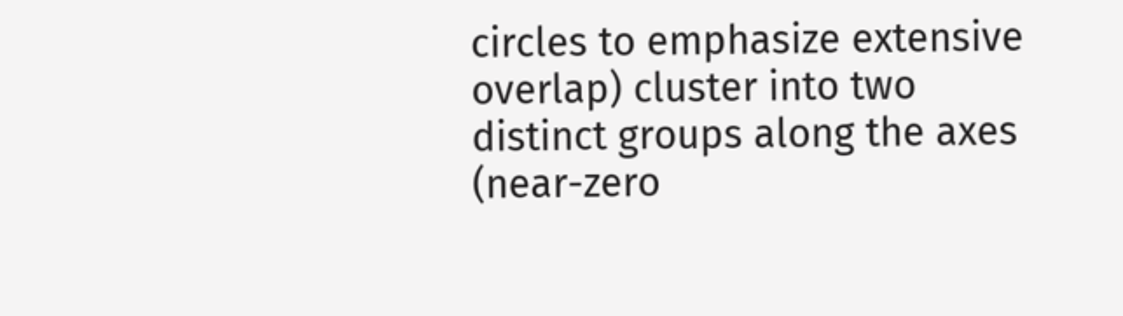circles to emphasize extensive overlap) cluster into two distinct groups along the axes (near-zero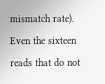mismatch rate). Even the sixteen reads that do not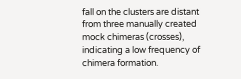fall on the clusters are distant from three manually created mock chimeras (crosses), indicating a low frequency of chimera formation.